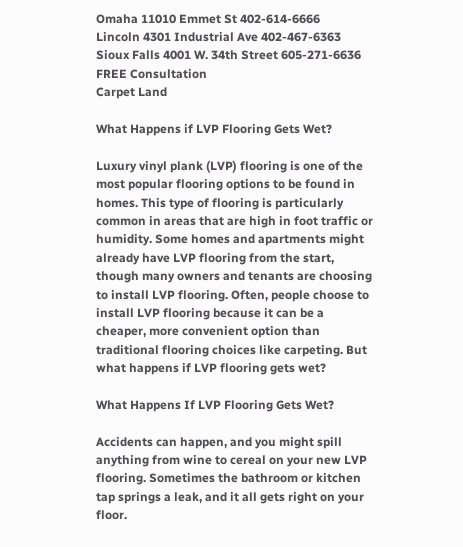Omaha 11010 Emmet St 402-614-6666
Lincoln 4301 Industrial Ave 402-467-6363
Sioux Falls 4001 W. 34th Street 605-271-6636
FREE Consultation
Carpet Land

What Happens if LVP Flooring Gets Wet?

Luxury vinyl plank (LVP) flooring is one of the most popular flooring options to be found in homes. This type of flooring is particularly common in areas that are high in foot traffic or humidity. Some homes and apartments might already have LVP flooring from the start, though many owners and tenants are choosing to install LVP flooring. Often, people choose to install LVP flooring because it can be a cheaper, more convenient option than traditional flooring choices like carpeting. But what happens if LVP flooring gets wet?

What Happens If LVP Flooring Gets Wet?

Accidents can happen, and you might spill anything from wine to cereal on your new LVP flooring. Sometimes the bathroom or kitchen tap springs a leak, and it all gets right on your floor.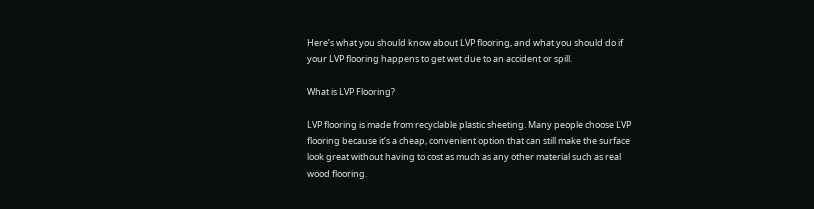Here’s what you should know about LVP flooring, and what you should do if your LVP flooring happens to get wet due to an accident or spill.

What is LVP Flooring?

LVP flooring is made from recyclable plastic sheeting. Many people choose LVP flooring because it’s a cheap, convenient option that can still make the surface look great without having to cost as much as any other material such as real wood flooring.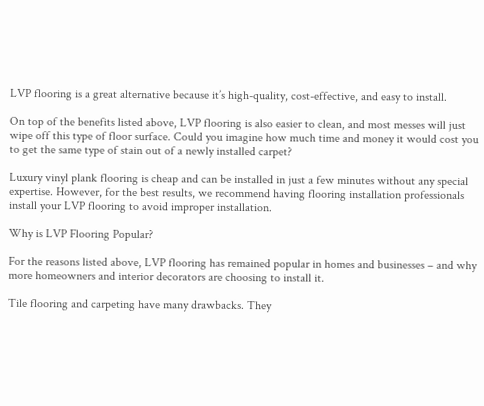LVP flooring is a great alternative because it’s high-quality, cost-effective, and easy to install.

On top of the benefits listed above, LVP flooring is also easier to clean, and most messes will just wipe off this type of floor surface. Could you imagine how much time and money it would cost you to get the same type of stain out of a newly installed carpet?

Luxury vinyl plank flooring is cheap and can be installed in just a few minutes without any special expertise. However, for the best results, we recommend having flooring installation professionals install your LVP flooring to avoid improper installation.

Why is LVP Flooring Popular?

For the reasons listed above, LVP flooring has remained popular in homes and businesses – and why more homeowners and interior decorators are choosing to install it.

Tile flooring and carpeting have many drawbacks. They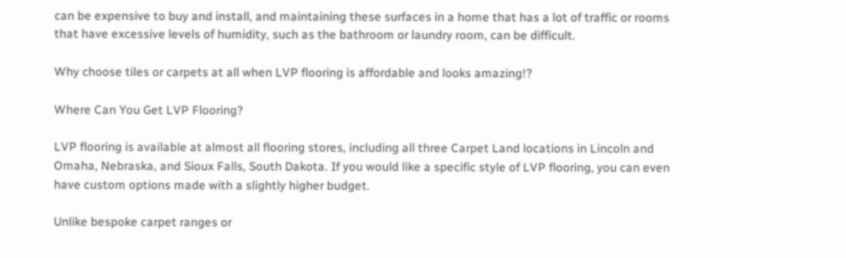can be expensive to buy and install, and maintaining these surfaces in a home that has a lot of traffic or rooms that have excessive levels of humidity, such as the bathroom or laundry room, can be difficult.

Why choose tiles or carpets at all when LVP flooring is affordable and looks amazing!?

Where Can You Get LVP Flooring?

LVP flooring is available at almost all flooring stores, including all three Carpet Land locations in Lincoln and Omaha, Nebraska, and Sioux Falls, South Dakota. If you would like a specific style of LVP flooring, you can even have custom options made with a slightly higher budget.

Unlike bespoke carpet ranges or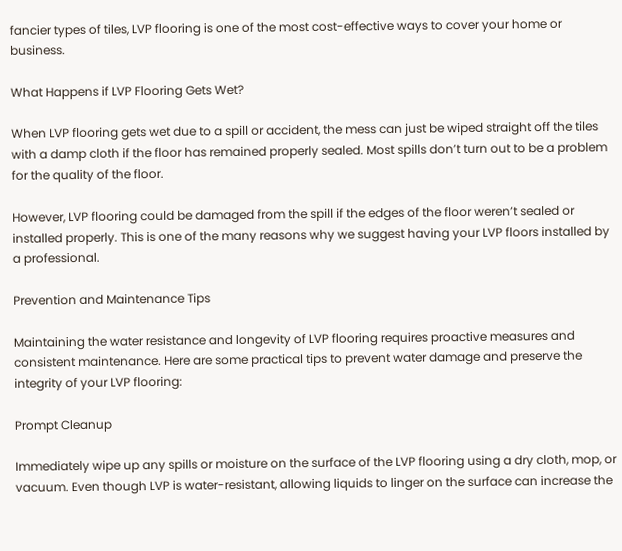fancier types of tiles, LVP flooring is one of the most cost-effective ways to cover your home or business.

What Happens if LVP Flooring Gets Wet?

When LVP flooring gets wet due to a spill or accident, the mess can just be wiped straight off the tiles with a damp cloth if the floor has remained properly sealed. Most spills don’t turn out to be a problem for the quality of the floor.

However, LVP flooring could be damaged from the spill if the edges of the floor weren’t sealed or installed properly. This is one of the many reasons why we suggest having your LVP floors installed by a professional.

Prevention and Maintenance Tips

Maintaining the water resistance and longevity of LVP flooring requires proactive measures and consistent maintenance. Here are some practical tips to prevent water damage and preserve the integrity of your LVP flooring:

Prompt Cleanup

Immediately wipe up any spills or moisture on the surface of the LVP flooring using a dry cloth, mop, or vacuum. Even though LVP is water-resistant, allowing liquids to linger on the surface can increase the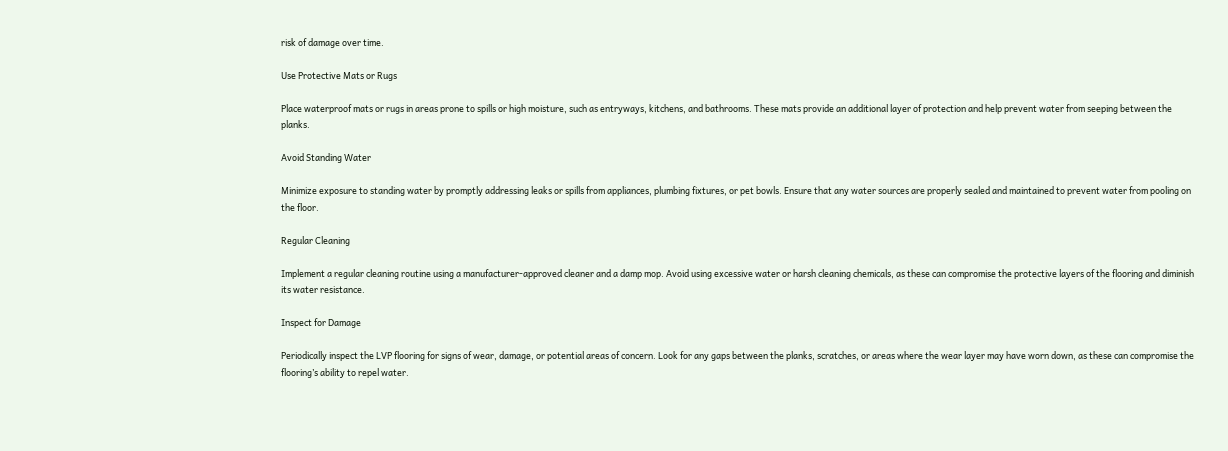risk of damage over time.

Use Protective Mats or Rugs

Place waterproof mats or rugs in areas prone to spills or high moisture, such as entryways, kitchens, and bathrooms. These mats provide an additional layer of protection and help prevent water from seeping between the planks.

Avoid Standing Water

Minimize exposure to standing water by promptly addressing leaks or spills from appliances, plumbing fixtures, or pet bowls. Ensure that any water sources are properly sealed and maintained to prevent water from pooling on the floor.

Regular Cleaning

Implement a regular cleaning routine using a manufacturer-approved cleaner and a damp mop. Avoid using excessive water or harsh cleaning chemicals, as these can compromise the protective layers of the flooring and diminish its water resistance.

Inspect for Damage

Periodically inspect the LVP flooring for signs of wear, damage, or potential areas of concern. Look for any gaps between the planks, scratches, or areas where the wear layer may have worn down, as these can compromise the flooring’s ability to repel water.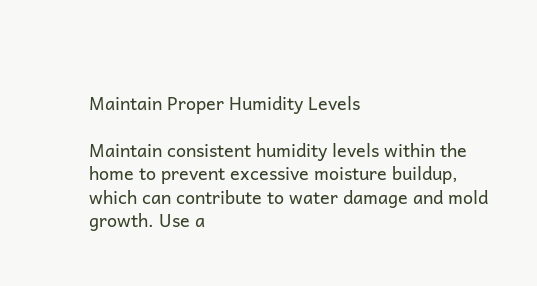Maintain Proper Humidity Levels

Maintain consistent humidity levels within the home to prevent excessive moisture buildup, which can contribute to water damage and mold growth. Use a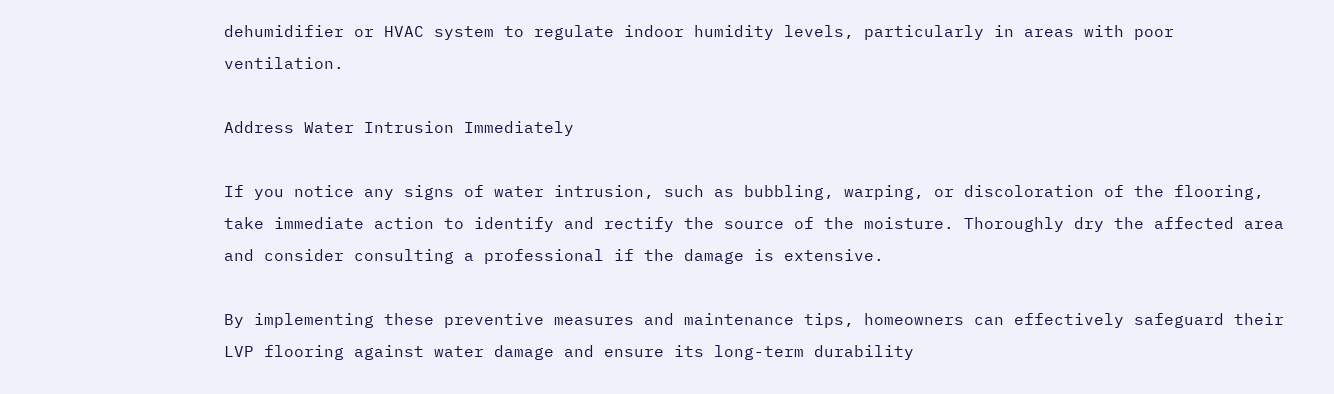dehumidifier or HVAC system to regulate indoor humidity levels, particularly in areas with poor ventilation.

Address Water Intrusion Immediately

If you notice any signs of water intrusion, such as bubbling, warping, or discoloration of the flooring, take immediate action to identify and rectify the source of the moisture. Thoroughly dry the affected area and consider consulting a professional if the damage is extensive.

By implementing these preventive measures and maintenance tips, homeowners can effectively safeguard their LVP flooring against water damage and ensure its long-term durability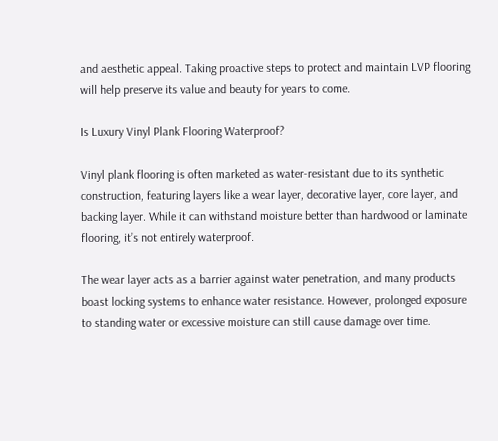and aesthetic appeal. Taking proactive steps to protect and maintain LVP flooring will help preserve its value and beauty for years to come.

Is Luxury Vinyl Plank Flooring Waterproof?

Vinyl plank flooring is often marketed as water-resistant due to its synthetic construction, featuring layers like a wear layer, decorative layer, core layer, and backing layer. While it can withstand moisture better than hardwood or laminate flooring, it’s not entirely waterproof.

The wear layer acts as a barrier against water penetration, and many products boast locking systems to enhance water resistance. However, prolonged exposure to standing water or excessive moisture can still cause damage over time.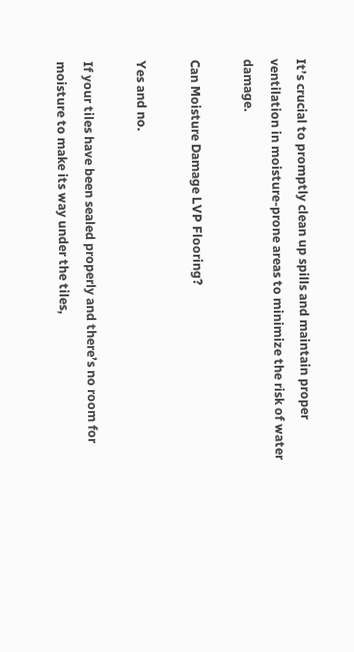It’s crucial to promptly clean up spills and maintain proper ventilation in moisture-prone areas to minimize the risk of water damage.

Can Moisture Damage LVP Flooring?

Yes and no.

If your tiles have been sealed properly and there’s no room for moisture to make its way under the tiles,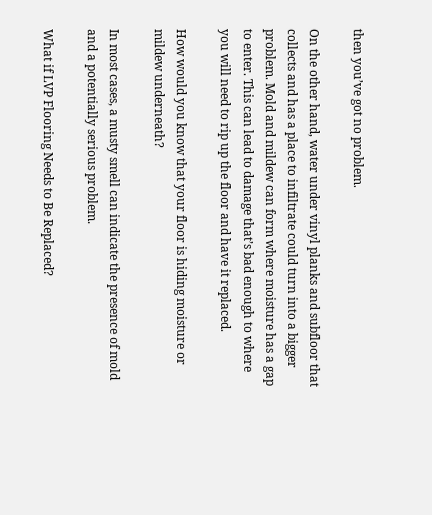then you’ve got no problem.

On the other hand, water under vinyl planks and subfloor that collects and has a place to infiltrate could turn into a bigger problem. Mold and mildew can form where moisture has a gap to enter. This can lead to damage that’s bad enough to where you will need to rip up the floor and have it replaced.

How would you know that your floor is hiding moisture or mildew underneath?

In most cases, a musty smell can indicate the presence of mold and a potentially serious problem.

What if LVP Flooring Needs to Be Replaced?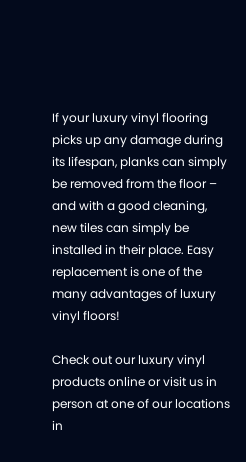If your luxury vinyl flooring picks up any damage during its lifespan, planks can simply be removed from the floor – and with a good cleaning, new tiles can simply be installed in their place. Easy replacement is one of the many advantages of luxury vinyl floors!

Check out our luxury vinyl products online or visit us in person at one of our locations in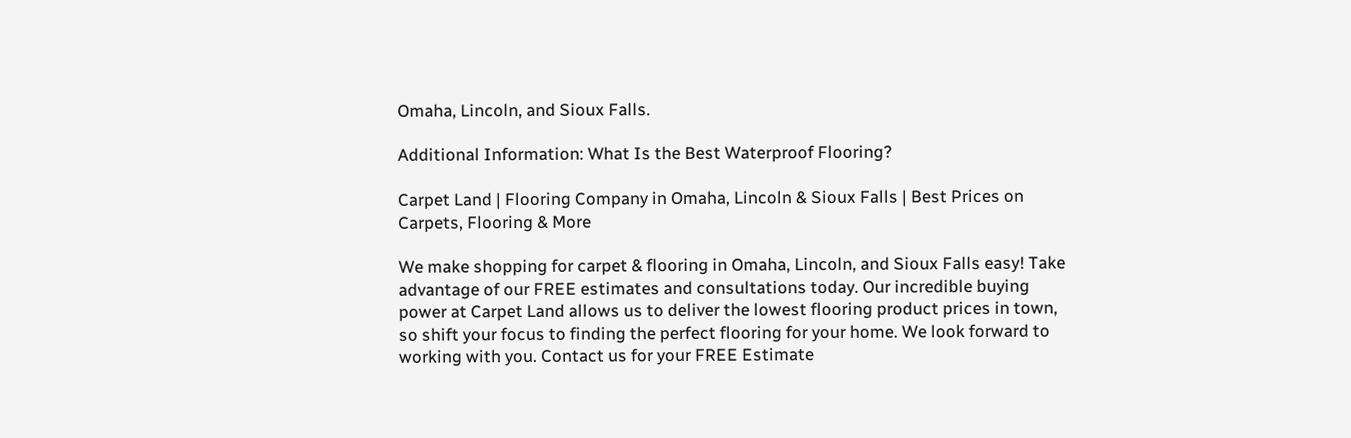Omaha, Lincoln, and Sioux Falls.

Additional Information: What Is the Best Waterproof Flooring?

Carpet Land | Flooring Company in Omaha, Lincoln & Sioux Falls | Best Prices on Carpets, Flooring & More

We make shopping for carpet & flooring in Omaha, Lincoln, and Sioux Falls easy! Take advantage of our FREE estimates and consultations today. Our incredible buying power at Carpet Land allows us to deliver the lowest flooring product prices in town, so shift your focus to finding the perfect flooring for your home. We look forward to working with you. Contact us for your FREE Estimate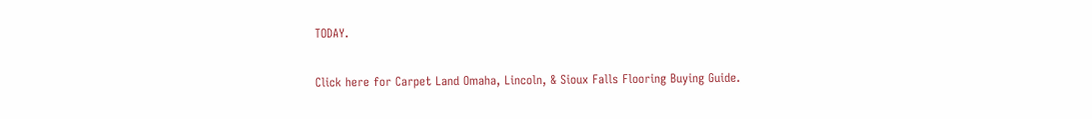TODAY.

Click here for Carpet Land Omaha, Lincoln, & Sioux Falls Flooring Buying Guide.